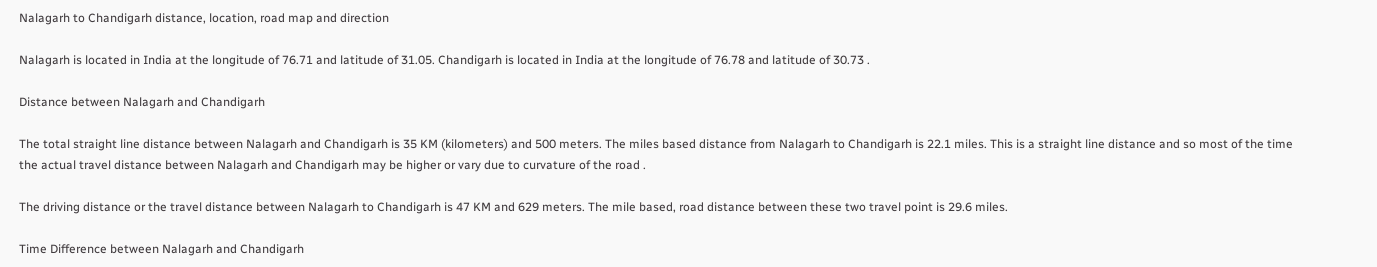Nalagarh to Chandigarh distance, location, road map and direction

Nalagarh is located in India at the longitude of 76.71 and latitude of 31.05. Chandigarh is located in India at the longitude of 76.78 and latitude of 30.73 .

Distance between Nalagarh and Chandigarh

The total straight line distance between Nalagarh and Chandigarh is 35 KM (kilometers) and 500 meters. The miles based distance from Nalagarh to Chandigarh is 22.1 miles. This is a straight line distance and so most of the time the actual travel distance between Nalagarh and Chandigarh may be higher or vary due to curvature of the road .

The driving distance or the travel distance between Nalagarh to Chandigarh is 47 KM and 629 meters. The mile based, road distance between these two travel point is 29.6 miles.

Time Difference between Nalagarh and Chandigarh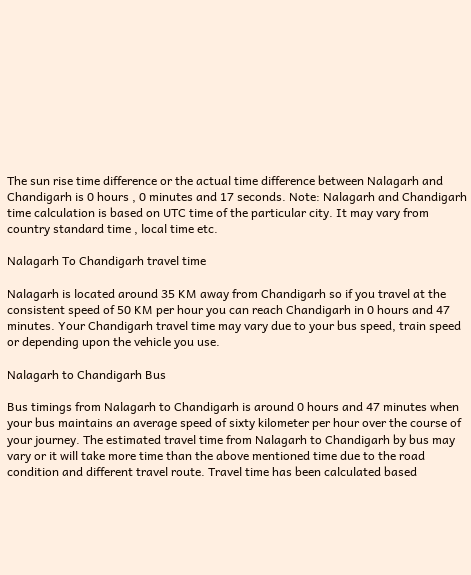The sun rise time difference or the actual time difference between Nalagarh and Chandigarh is 0 hours , 0 minutes and 17 seconds. Note: Nalagarh and Chandigarh time calculation is based on UTC time of the particular city. It may vary from country standard time , local time etc.

Nalagarh To Chandigarh travel time

Nalagarh is located around 35 KM away from Chandigarh so if you travel at the consistent speed of 50 KM per hour you can reach Chandigarh in 0 hours and 47 minutes. Your Chandigarh travel time may vary due to your bus speed, train speed or depending upon the vehicle you use.

Nalagarh to Chandigarh Bus

Bus timings from Nalagarh to Chandigarh is around 0 hours and 47 minutes when your bus maintains an average speed of sixty kilometer per hour over the course of your journey. The estimated travel time from Nalagarh to Chandigarh by bus may vary or it will take more time than the above mentioned time due to the road condition and different travel route. Travel time has been calculated based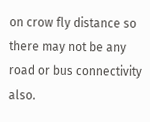on crow fly distance so there may not be any road or bus connectivity also.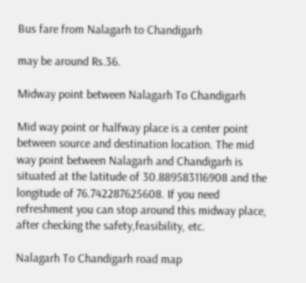Bus fare from Nalagarh to Chandigarh

may be around Rs.36.

Midway point between Nalagarh To Chandigarh

Mid way point or halfway place is a center point between source and destination location. The mid way point between Nalagarh and Chandigarh is situated at the latitude of 30.889583116908 and the longitude of 76.742287625608. If you need refreshment you can stop around this midway place, after checking the safety,feasibility, etc.

Nalagarh To Chandigarh road map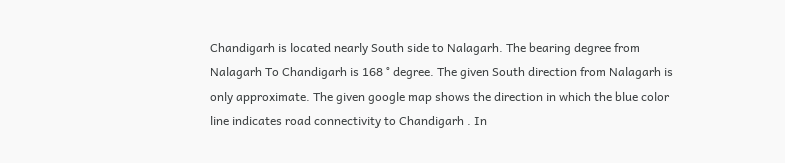Chandigarh is located nearly South side to Nalagarh. The bearing degree from Nalagarh To Chandigarh is 168 ° degree. The given South direction from Nalagarh is only approximate. The given google map shows the direction in which the blue color line indicates road connectivity to Chandigarh . In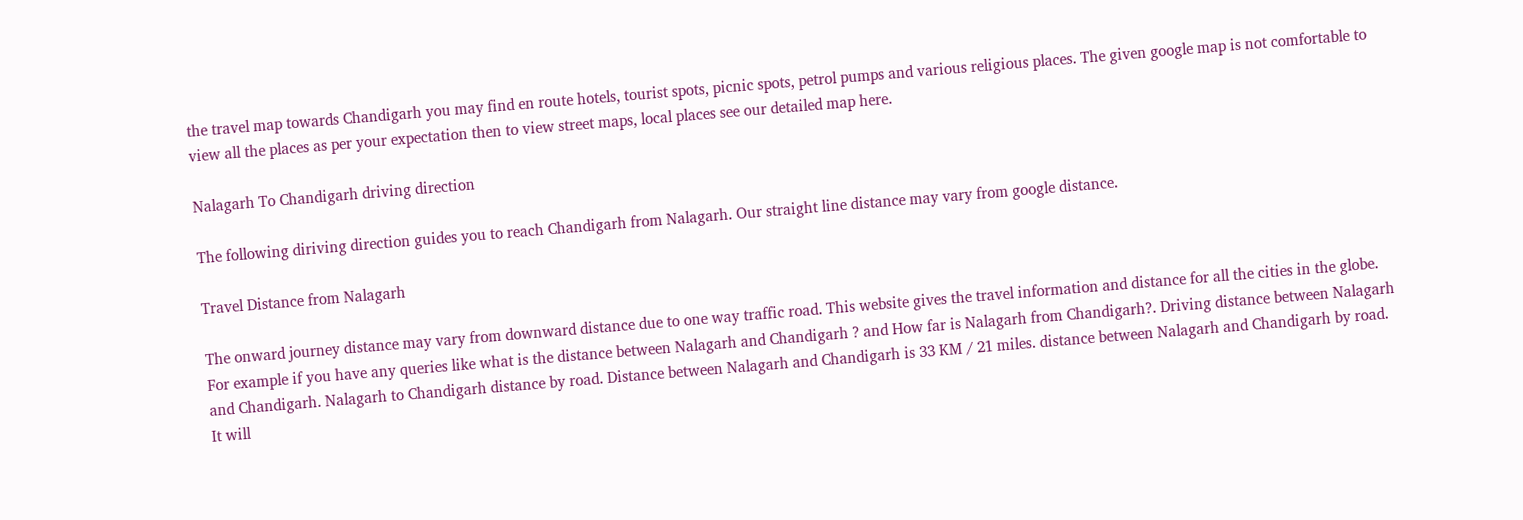the travel map towards Chandigarh you may find en route hotels, tourist spots, picnic spots, petrol pumps and various religious places. The given google map is not comfortable to view all the places as per your expectation then to view street maps, local places see our detailed map here.

Nalagarh To Chandigarh driving direction

The following diriving direction guides you to reach Chandigarh from Nalagarh. Our straight line distance may vary from google distance.

Travel Distance from Nalagarh

The onward journey distance may vary from downward distance due to one way traffic road. This website gives the travel information and distance for all the cities in the globe. For example if you have any queries like what is the distance between Nalagarh and Chandigarh ? and How far is Nalagarh from Chandigarh?. Driving distance between Nalagarh and Chandigarh. Nalagarh to Chandigarh distance by road. Distance between Nalagarh and Chandigarh is 33 KM / 21 miles. distance between Nalagarh and Chandigarh by road. It will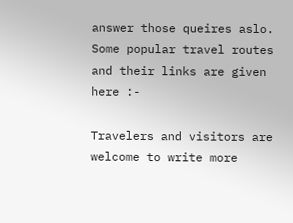answer those queires aslo. Some popular travel routes and their links are given here :-

Travelers and visitors are welcome to write more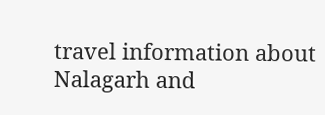travel information about Nalagarh and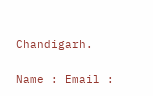Chandigarh.

Name : Email :